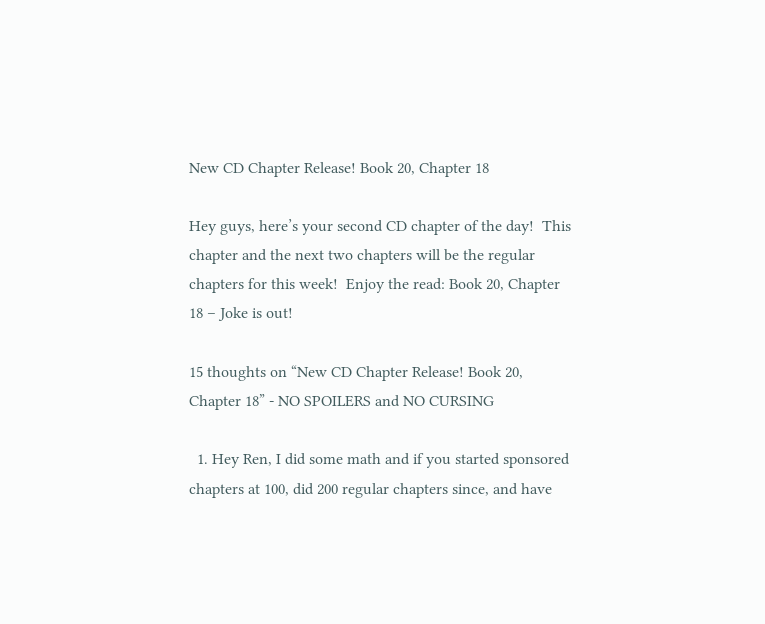New CD Chapter Release! Book 20, Chapter 18

Hey guys, here’s your second CD chapter of the day!  This chapter and the next two chapters will be the regular chapters for this week!  Enjoy the read: Book 20, Chapter 18 – Joke is out!

15 thoughts on “New CD Chapter Release! Book 20, Chapter 18” - NO SPOILERS and NO CURSING

  1. Hey Ren, I did some math and if you started sponsored chapters at 100, did 200 regular chapters since, and have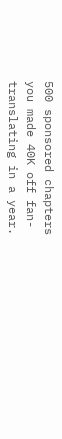500 sponsored chapters you made 40K off fan-translating in a year.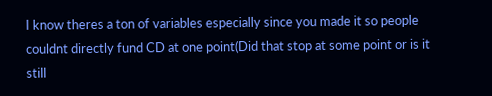I know theres a ton of variables especially since you made it so people couldnt directly fund CD at one point(Did that stop at some point or is it still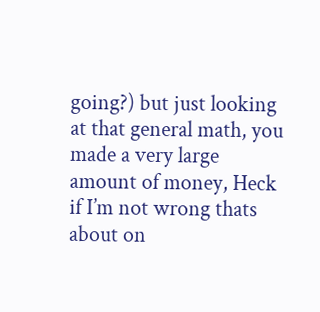going?) but just looking at that general math, you made a very large amount of money, Heck if I’m not wrong thats about on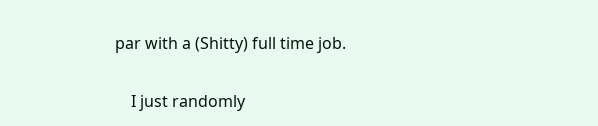par with a (Shitty) full time job.

    I just randomly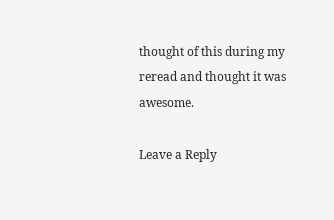thought of this during my reread and thought it was awesome.

Leave a Reply